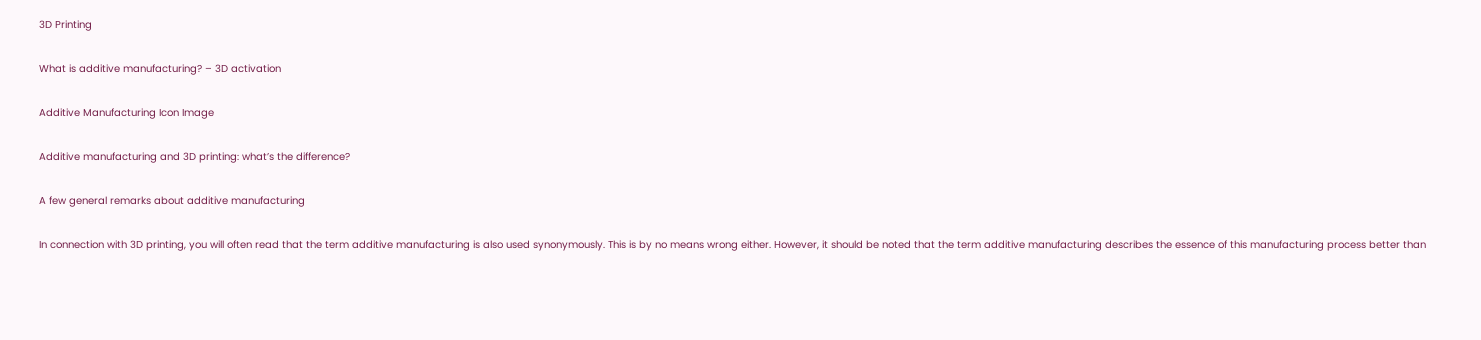3D Printing

What is additive manufacturing? – 3D activation

Additive Manufacturing Icon Image

Additive manufacturing and 3D printing: what’s the difference?

A few general remarks about additive manufacturing

In connection with 3D printing, you will often read that the term additive manufacturing is also used synonymously. This is by no means wrong either. However, it should be noted that the term additive manufacturing describes the essence of this manufacturing process better than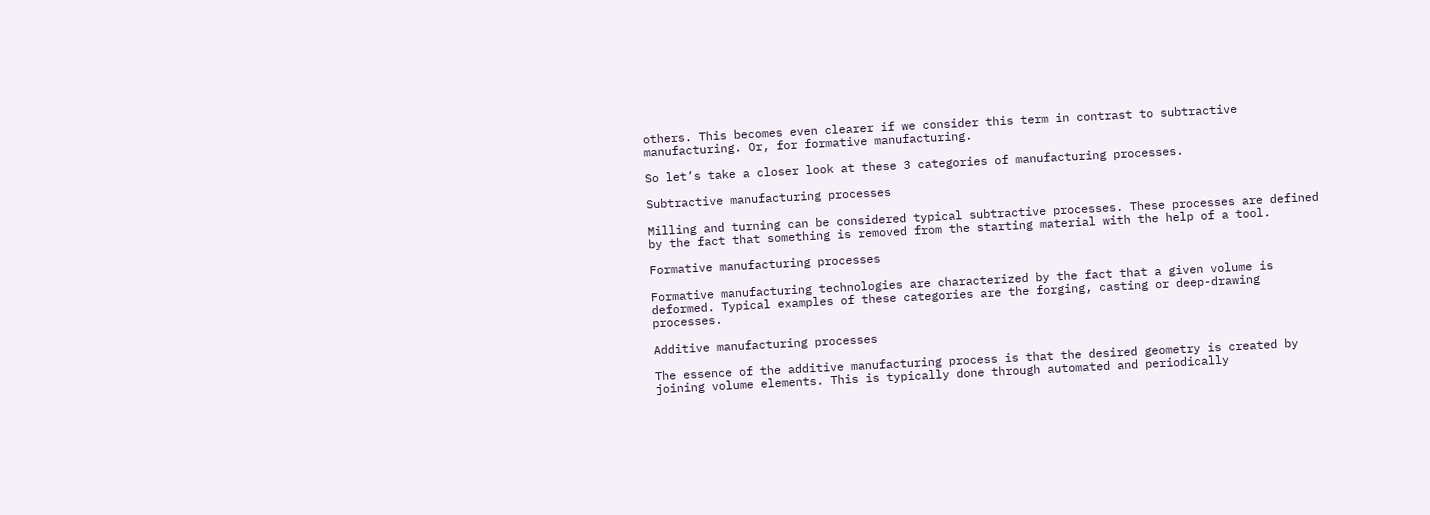others. This becomes even clearer if we consider this term in contrast to subtractive manufacturing. Or, for formative manufacturing.

So let’s take a closer look at these 3 categories of manufacturing processes.

Subtractive manufacturing processes

Milling and turning can be considered typical subtractive processes. These processes are defined by the fact that something is removed from the starting material with the help of a tool.

Formative manufacturing processes

Formative manufacturing technologies are characterized by the fact that a given volume is deformed. Typical examples of these categories are the forging, casting or deep-drawing processes.

Additive manufacturing processes

The essence of the additive manufacturing process is that the desired geometry is created by joining volume elements. This is typically done through automated and periodically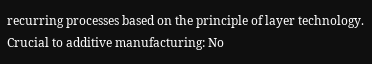recurring processes based on the principle of layer technology. Crucial to additive manufacturing: No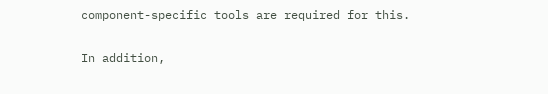component-specific tools are required for this.

In addition,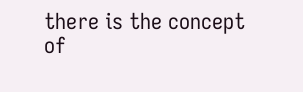there is the concept of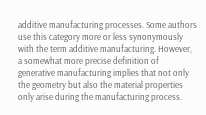additive manufacturing processes. Some authors use this category more or less synonymously with the term additive manufacturing. However, a somewhat more precise definition of generative manufacturing implies that not only the geometry but also the material properties only arise during the manufacturing process.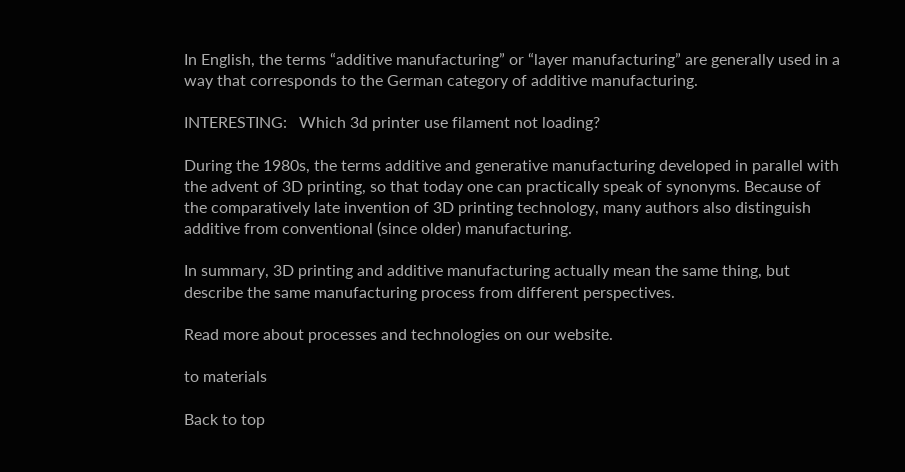In English, the terms “additive manufacturing” or “layer manufacturing” are generally used in a way that corresponds to the German category of additive manufacturing.

INTERESTING:   Which 3d printer use filament not loading?

During the 1980s, the terms additive and generative manufacturing developed in parallel with the advent of 3D printing, so that today one can practically speak of synonyms. Because of the comparatively late invention of 3D printing technology, many authors also distinguish additive from conventional (since older) manufacturing.

In summary, 3D printing and additive manufacturing actually mean the same thing, but describe the same manufacturing process from different perspectives.

Read more about processes and technologies on our website.

to materials

Back to top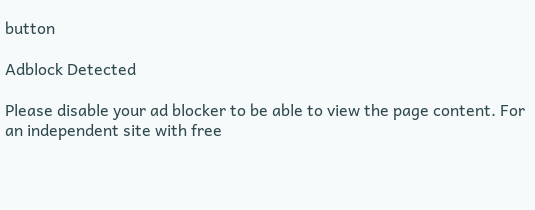button

Adblock Detected

Please disable your ad blocker to be able to view the page content. For an independent site with free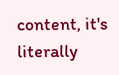content, it's literally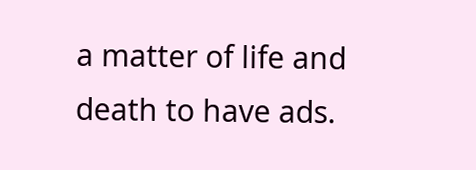a matter of life and death to have ads.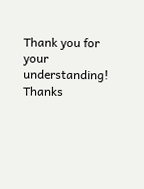Thank you for your understanding! Thanks